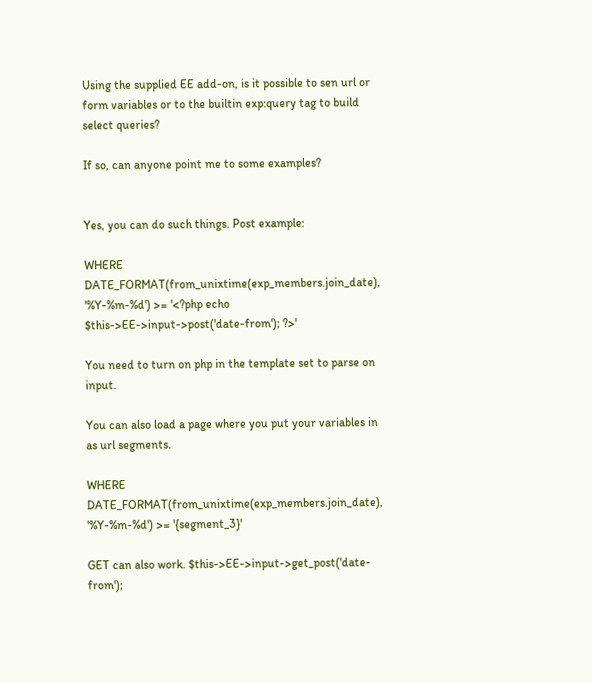Using the supplied EE add-on, is it possible to sen url or form variables or to the builtin exp:query tag to build select queries?

If so, can anyone point me to some examples?


Yes, you can do such things. Post example:

WHERE DATE_FORMAT(from_unixtime(exp_members.join_date), '%Y-%m-%d') >= '<?php echo $this->EE->input->post('date-from'); ?>'

You need to turn on php in the template set to parse on input.

You can also load a page where you put your variables in as url segments.

WHERE DATE_FORMAT(from_unixtime(exp_members.join_date), '%Y-%m-%d') >= '{segment_3}'

GET can also work. $this->EE->input->get_post('date-from');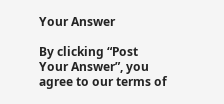Your Answer

By clicking “Post Your Answer”, you agree to our terms of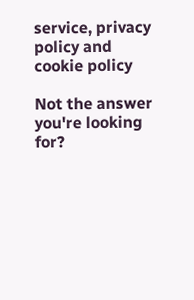service, privacy policy and cookie policy

Not the answer you're looking for?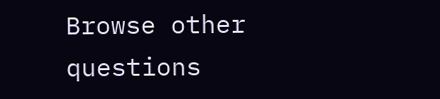Browse other questions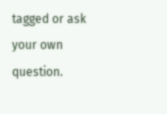tagged or ask your own question.